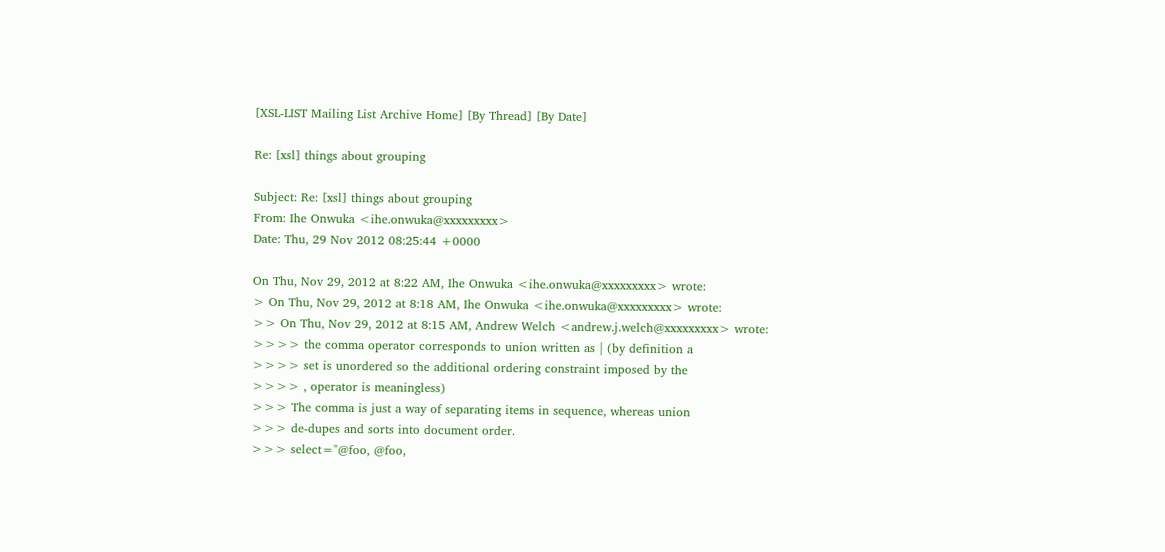[XSL-LIST Mailing List Archive Home] [By Thread] [By Date]

Re: [xsl] things about grouping

Subject: Re: [xsl] things about grouping
From: Ihe Onwuka <ihe.onwuka@xxxxxxxxx>
Date: Thu, 29 Nov 2012 08:25:44 +0000

On Thu, Nov 29, 2012 at 8:22 AM, Ihe Onwuka <ihe.onwuka@xxxxxxxxx> wrote:
> On Thu, Nov 29, 2012 at 8:18 AM, Ihe Onwuka <ihe.onwuka@xxxxxxxxx> wrote:
>> On Thu, Nov 29, 2012 at 8:15 AM, Andrew Welch <andrew.j.welch@xxxxxxxxx> wrote:
>>>> the comma operator corresponds to union written as | (by definition a
>>>> set is unordered so the additional ordering constraint imposed by the
>>>> , operator is meaningless)
>>> The comma is just a way of separating items in sequence, whereas union
>>> de-dupes and sorts into document order.
>>> select="@foo, @foo,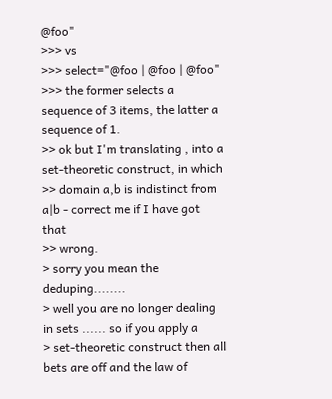@foo"
>>> vs
>>> select="@foo | @foo | @foo"
>>> the former selects a sequence of 3 items, the latter a sequence of 1.
>> ok but I'm translating , into a set-theoretic construct, in which
>> domain a,b is indistinct from a|b - correct me if I have got that
>> wrong.
> sorry you mean the deduping........
> well you are no longer dealing in sets ...... so if you apply a
> set-theoretic construct then all bets are off and the law of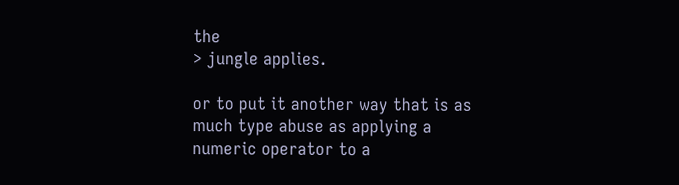the
> jungle applies.

or to put it another way that is as much type abuse as applying a
numeric operator to a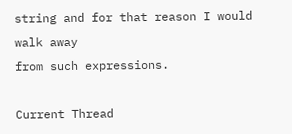string and for that reason I would walk away
from such expressions.

Current Thread